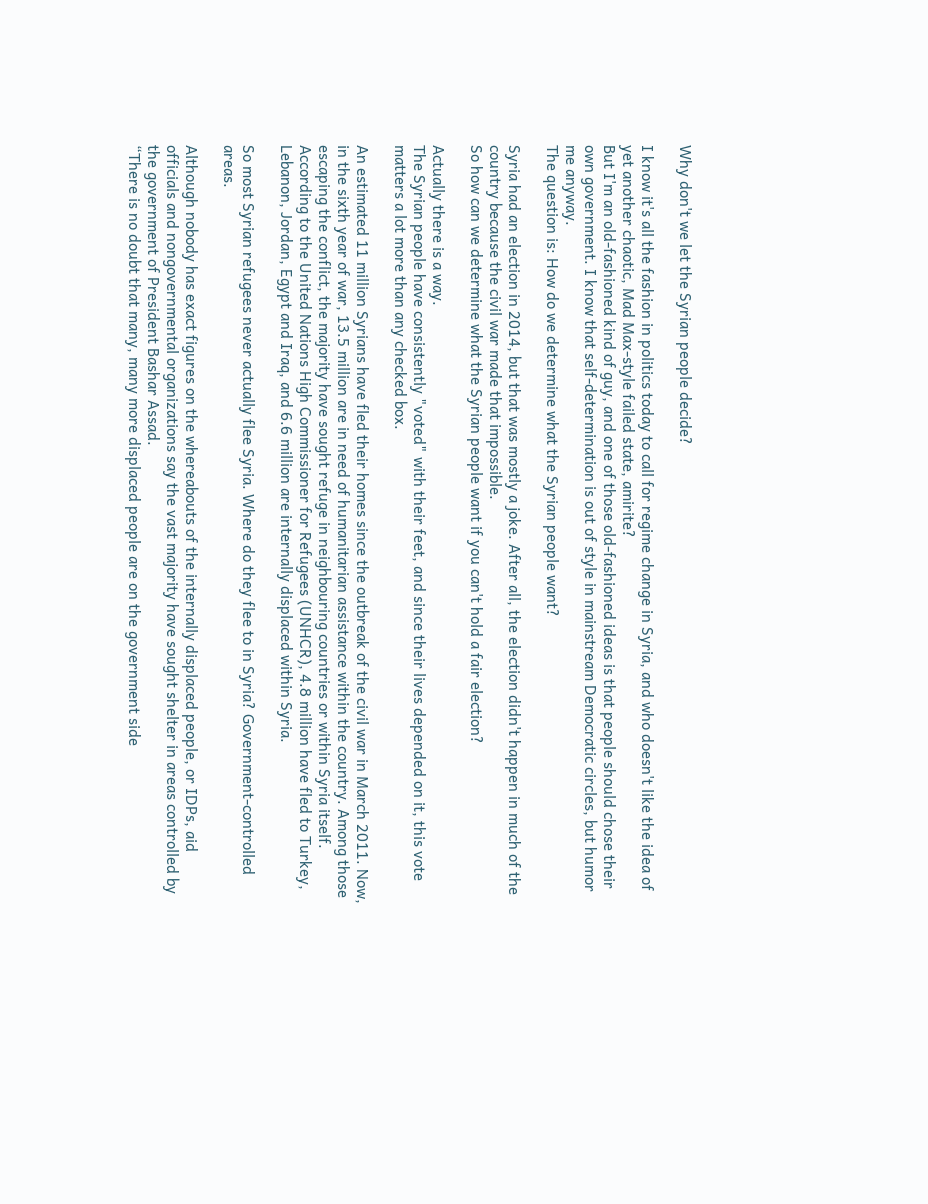Why don't we let the Syrian people decide?

I know it's all the fashion in politics today to call for regime change in Syria, and who doesn't like the idea of yet another chaotic, Mad Max-style failed state, amirite?
But I'm an old-fashioned kind of guy, and one of those old-fashioned ideas is that people should chose their own government. I know that self-determination is out of style in mainstream Democratic circles, but humor me anyway.
The question is: How do we determine what the Syrian people want?

Syria had an election in 2014, but that was mostly a joke. After all, the election didn't happen in much of the country because the civil war made that impossible.
So how can we determine what the Syrian people want if you can't hold a fair election?

Actually there is a way.
The Syrian people have consistently "voted" with their feet, and since their lives depended on it, this vote matters a lot more than any checked box.

An estimated 11 million Syrians have fled their homes since the outbreak of the civil war in March 2011. Now, in the sixth year of war, 13.5 million are in need of humanitarian assistance within the country. Among those escaping the conflict, the majority have sought refuge in neighbouring countries or within Syria itself. According to the United Nations High Commissioner for Refugees (UNHCR), 4.8 million have fled to Turkey, Lebanon, Jordan, Egypt and Iraq, and 6.6 million are internally displaced within Syria.

So most Syrian refugees never actually flee Syria. Where do they flee to in Syria? Government-controlled areas.

Although nobody has exact figures on the whereabouts of the internally displaced people, or IDPs, aid officials and nongovernmental organizations say the vast majority have sought shelter in areas controlled by the government of President Bashar Assad.
“There is no doubt that many, many more displaced people are on the government side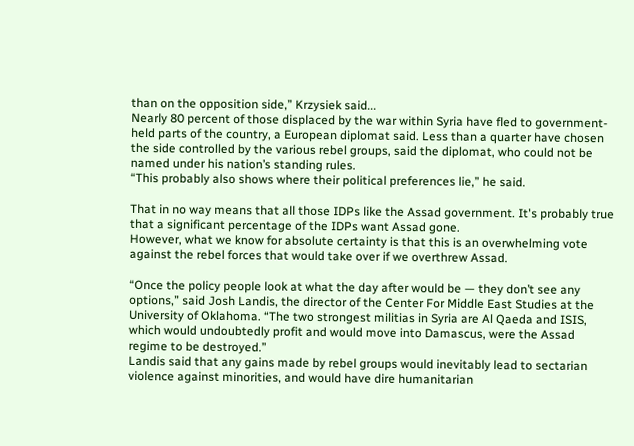than on the opposition side,” Krzysiek said...
Nearly 80 percent of those displaced by the war within Syria have fled to government-held parts of the country, a European diplomat said. Less than a quarter have chosen the side controlled by the various rebel groups, said the diplomat, who could not be named under his nation’s standing rules.
“This probably also shows where their political preferences lie,” he said.

That in no way means that all those IDPs like the Assad government. It's probably true that a significant percentage of the IDPs want Assad gone.
However, what we know for absolute certainty is that this is an overwhelming vote against the rebel forces that would take over if we overthrew Assad.

“Once the policy people look at what the day after would be — they don’t see any options,” said Josh Landis, the director of the Center For Middle East Studies at the University of Oklahoma. “The two strongest militias in Syria are Al Qaeda and ISIS, which would undoubtedly profit and would move into Damascus, were the Assad regime to be destroyed.”
Landis said that any gains made by rebel groups would inevitably lead to sectarian violence against minorities, and would have dire humanitarian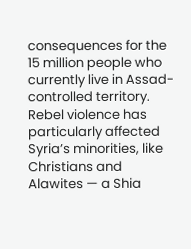consequences for the 15 million people who currently live in Assad-controlled territory.
Rebel violence has particularly affected Syria’s minorities, like Christians and Alawites — a Shia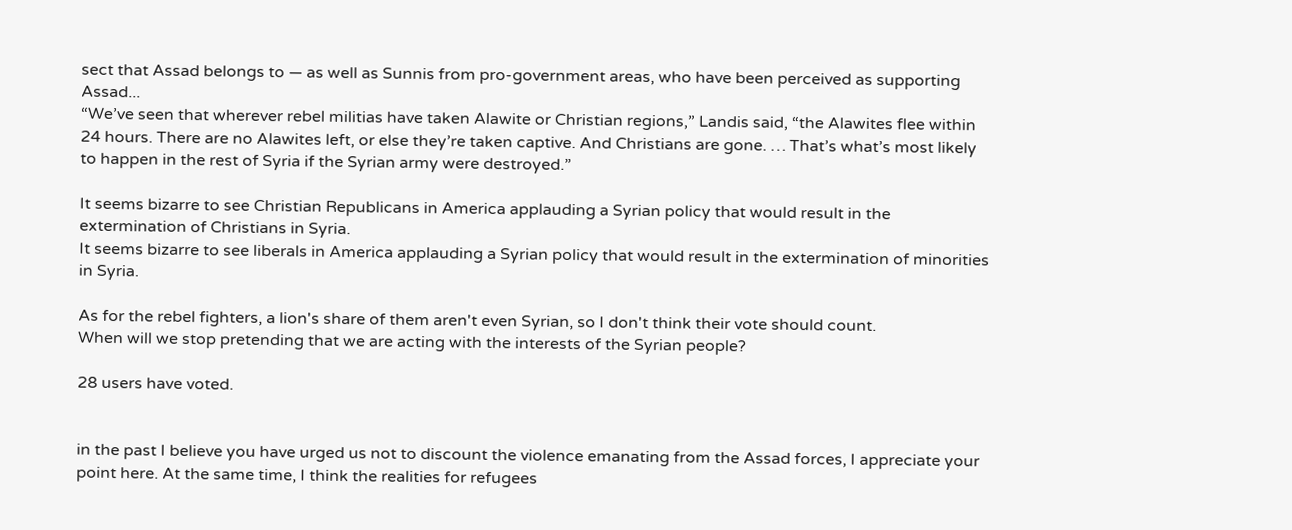sect that Assad belongs to — as well as Sunnis from pro-government areas, who have been perceived as supporting Assad...
“We’ve seen that wherever rebel militias have taken Alawite or Christian regions,” Landis said, “the Alawites flee within 24 hours. There are no Alawites left, or else they’re taken captive. And Christians are gone. … That’s what’s most likely to happen in the rest of Syria if the Syrian army were destroyed.”

It seems bizarre to see Christian Republicans in America applauding a Syrian policy that would result in the extermination of Christians in Syria.
It seems bizarre to see liberals in America applauding a Syrian policy that would result in the extermination of minorities in Syria.

As for the rebel fighters, a lion's share of them aren't even Syrian, so I don't think their vote should count.
When will we stop pretending that we are acting with the interests of the Syrian people?

28 users have voted.


in the past I believe you have urged us not to discount the violence emanating from the Assad forces, I appreciate your point here. At the same time, I think the realities for refugees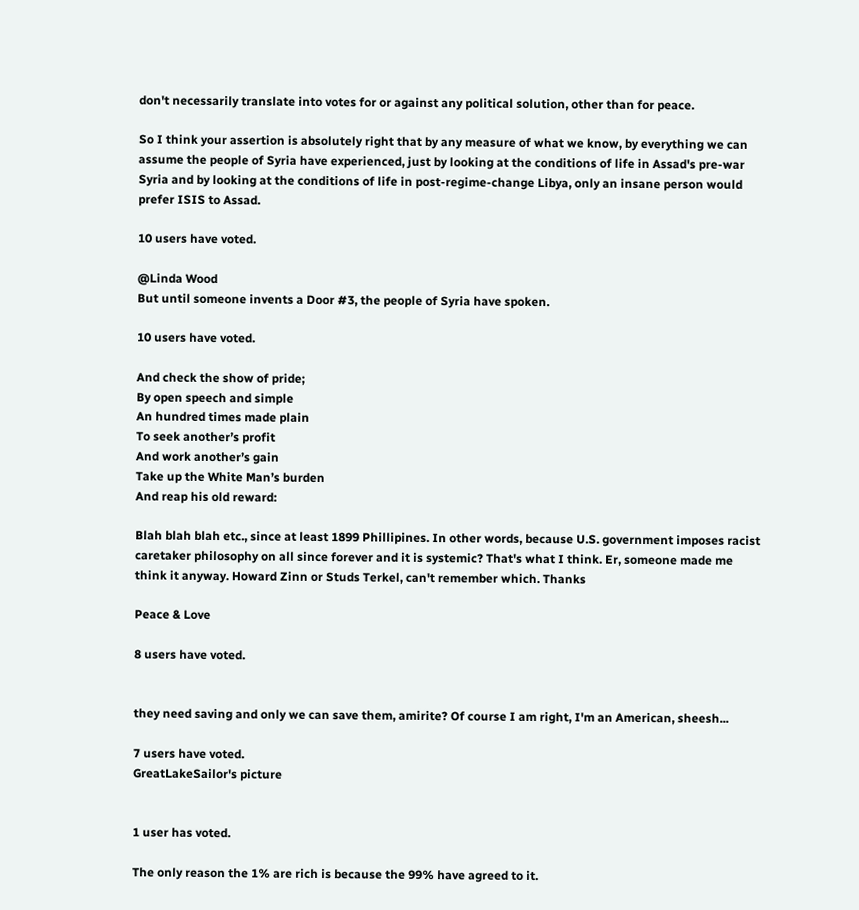don't necessarily translate into votes for or against any political solution, other than for peace.

So I think your assertion is absolutely right that by any measure of what we know, by everything we can assume the people of Syria have experienced, just by looking at the conditions of life in Assad's pre-war Syria and by looking at the conditions of life in post-regime-change Libya, only an insane person would prefer ISIS to Assad.

10 users have voted.

@Linda Wood
But until someone invents a Door #3, the people of Syria have spoken.

10 users have voted.

And check the show of pride;
By open speech and simple
An hundred times made plain
To seek another’s profit
And work another’s gain
Take up the White Man’s burden
And reap his old reward:

Blah blah blah etc., since at least 1899 Phillipines. In other words, because U.S. government imposes racist caretaker philosophy on all since forever and it is systemic? That's what I think. Er, someone made me think it anyway. Howard Zinn or Studs Terkel, can't remember which. Thanks

Peace & Love

8 users have voted.


they need saving and only we can save them, amirite? Of course I am right, I'm an American, sheesh...

7 users have voted.
GreatLakeSailor's picture


1 user has voted.

The only reason the 1% are rich is because the 99% have agreed to it.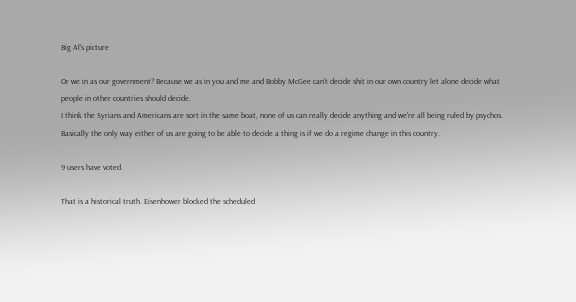Big Al's picture

Or we in as our government? Because we as in you and me and Bobby McGee can't decide shit in our own country let alone decide what people in other countries should decide.
I think the Syrians and Americans are sort in the same boat, none of us can really decide anything and we're all being ruled by psychos.
Basically the only way either of us are going to be able to decide a thing is if we do a regime change in this country.

9 users have voted.

That is a historical truth. Eisenhower blocked the scheduled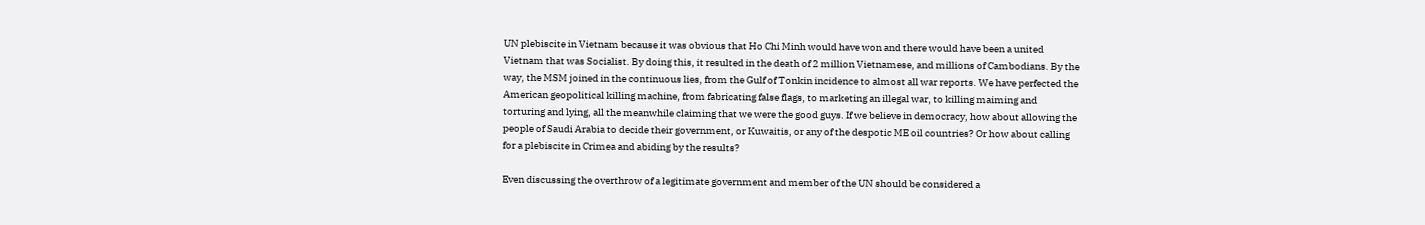UN plebiscite in Vietnam because it was obvious that Ho Chi Minh would have won and there would have been a united Vietnam that was Socialist. By doing this, it resulted in the death of 2 million Vietnamese, and millions of Cambodians. By the way, the MSM joined in the continuous lies, from the Gulf of Tonkin incidence to almost all war reports. We have perfected the American geopolitical killing machine, from fabricating false flags, to marketing an illegal war, to killing maiming and torturing and lying, all the meanwhile claiming that we were the good guys. If we believe in democracy, how about allowing the people of Saudi Arabia to decide their government, or Kuwaitis, or any of the despotic ME oil countries? Or how about calling for a plebiscite in Crimea and abiding by the results?

Even discussing the overthrow of a legitimate government and member of the UN should be considered a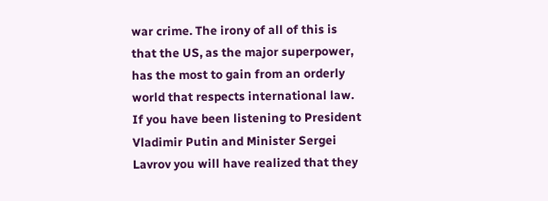war crime. The irony of all of this is that the US, as the major superpower, has the most to gain from an orderly world that respects international law. If you have been listening to President Vladimir Putin and Minister Sergei Lavrov you will have realized that they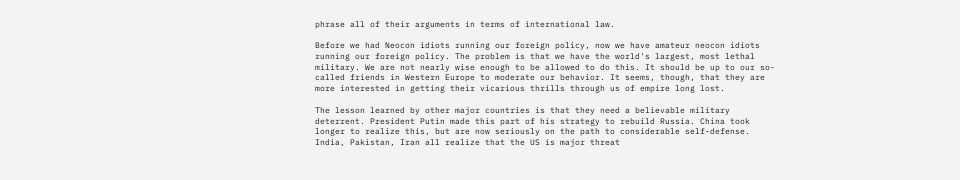phrase all of their arguments in terms of international law.

Before we had Neocon idiots running our foreign policy, now we have amateur neocon idiots running our foreign policy. The problem is that we have the world's largest, most lethal military. We are not nearly wise enough to be allowed to do this. It should be up to our so-called friends in Western Europe to moderate our behavior. It seems, though, that they are more interested in getting their vicarious thrills through us of empire long lost.

The lesson learned by other major countries is that they need a believable military deterrent. President Putin made this part of his strategy to rebuild Russia. China took longer to realize this, but are now seriously on the path to considerable self-defense. India, Pakistan, Iran all realize that the US is major threat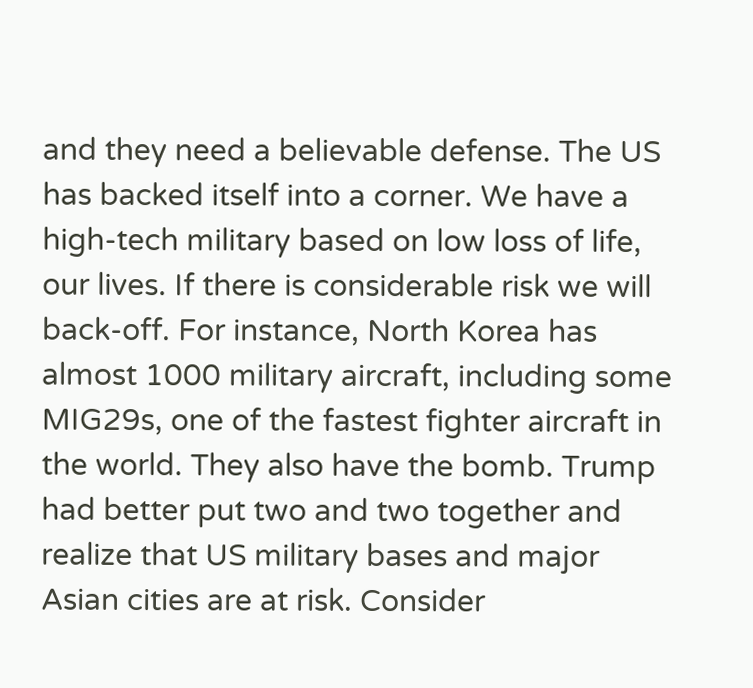and they need a believable defense. The US has backed itself into a corner. We have a high-tech military based on low loss of life, our lives. If there is considerable risk we will back-off. For instance, North Korea has almost 1000 military aircraft, including some MIG29s, one of the fastest fighter aircraft in the world. They also have the bomb. Trump had better put two and two together and realize that US military bases and major Asian cities are at risk. Consider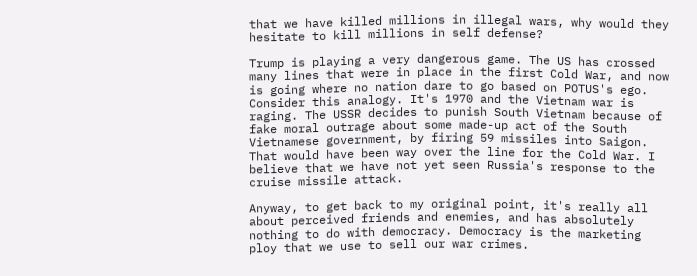that we have killed millions in illegal wars, why would they hesitate to kill millions in self defense?

Trump is playing a very dangerous game. The US has crossed many lines that were in place in the first Cold War, and now is going where no nation dare to go based on POTUS's ego. Consider this analogy. It's 1970 and the Vietnam war is raging. The USSR decides to punish South Vietnam because of fake moral outrage about some made-up act of the South Vietnamese government, by firing 59 missiles into Saigon. That would have been way over the line for the Cold War. I believe that we have not yet seen Russia's response to the cruise missile attack.

Anyway, to get back to my original point, it's really all about perceived friends and enemies, and has absolutely nothing to do with democracy. Democracy is the marketing ploy that we use to sell our war crimes.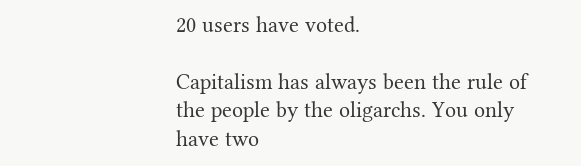20 users have voted.

Capitalism has always been the rule of the people by the oligarchs. You only have two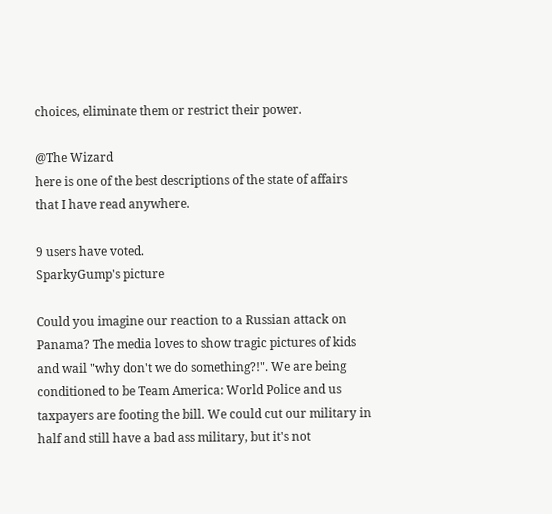choices, eliminate them or restrict their power.

@The Wizard
here is one of the best descriptions of the state of affairs that I have read anywhere.

9 users have voted.
SparkyGump's picture

Could you imagine our reaction to a Russian attack on Panama? The media loves to show tragic pictures of kids and wail "why don't we do something?!". We are being conditioned to be Team America: World Police and us taxpayers are footing the bill. We could cut our military in half and still have a bad ass military, but it's not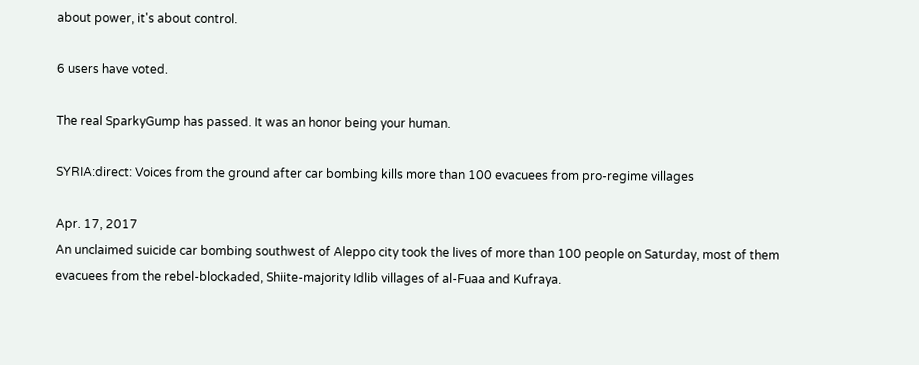about power, it's about control.

6 users have voted.

The real SparkyGump has passed. It was an honor being your human.

SYRIA:direct: Voices from the ground after car bombing kills more than 100 evacuees from pro-regime villages

Apr. 17, 2017
An unclaimed suicide car bombing southwest of Aleppo city took the lives of more than 100 people on Saturday, most of them evacuees from the rebel-blockaded, Shiite-majority Idlib villages of al-Fuaa and Kufraya.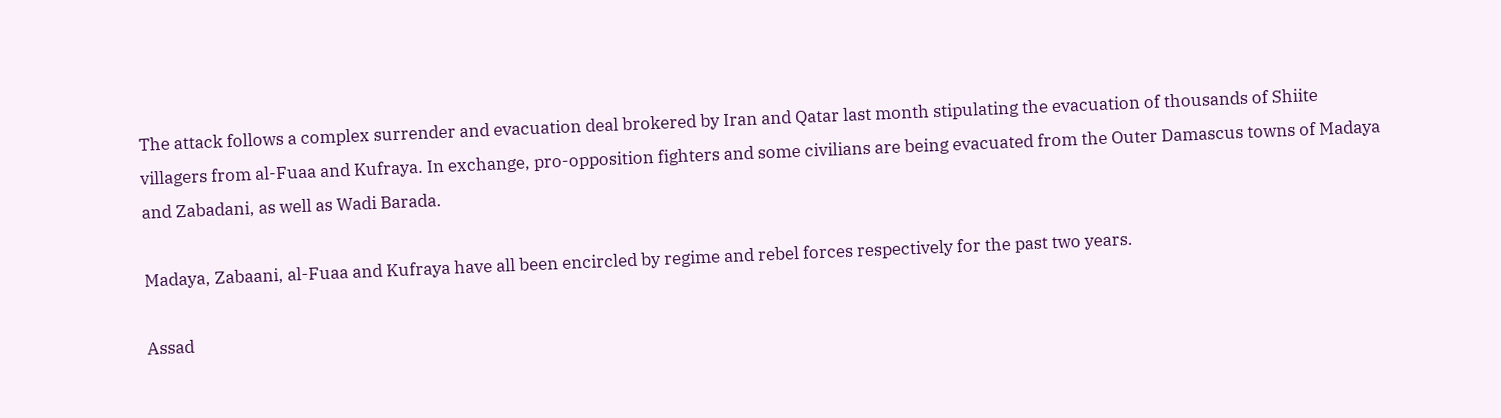The attack follows a complex surrender and evacuation deal brokered by Iran and Qatar last month stipulating the evacuation of thousands of Shiite villagers from al-Fuaa and Kufraya. In exchange, pro-opposition fighters and some civilians are being evacuated from the Outer Damascus towns of Madaya and Zabadani, as well as Wadi Barada.

Madaya, Zabaani, al-Fuaa and Kufraya have all been encircled by regime and rebel forces respectively for the past two years.

Assad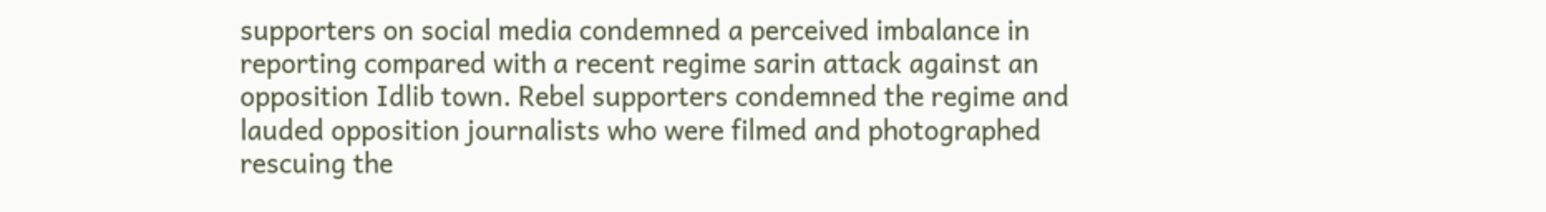supporters on social media condemned a perceived imbalance in reporting compared with a recent regime sarin attack against an opposition Idlib town. Rebel supporters condemned the regime and lauded opposition journalists who were filmed and photographed rescuing the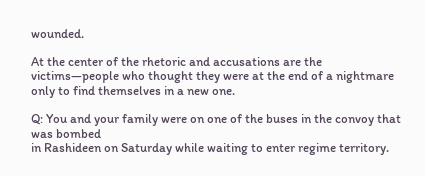wounded.

At the center of the rhetoric and accusations are the victims—people who thought they were at the end of a nightmare only to find themselves in a new one.

Q: You and your family were on one of the buses in the convoy that was bombed
in Rashideen on Saturday while waiting to enter regime territory.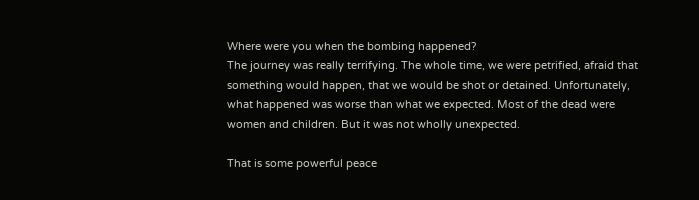Where were you when the bombing happened?
The journey was really terrifying. The whole time, we were petrified, afraid that something would happen, that we would be shot or detained. Unfortunately, what happened was worse than what we expected. Most of the dead were women and children. But it was not wholly unexpected.

That is some powerful peace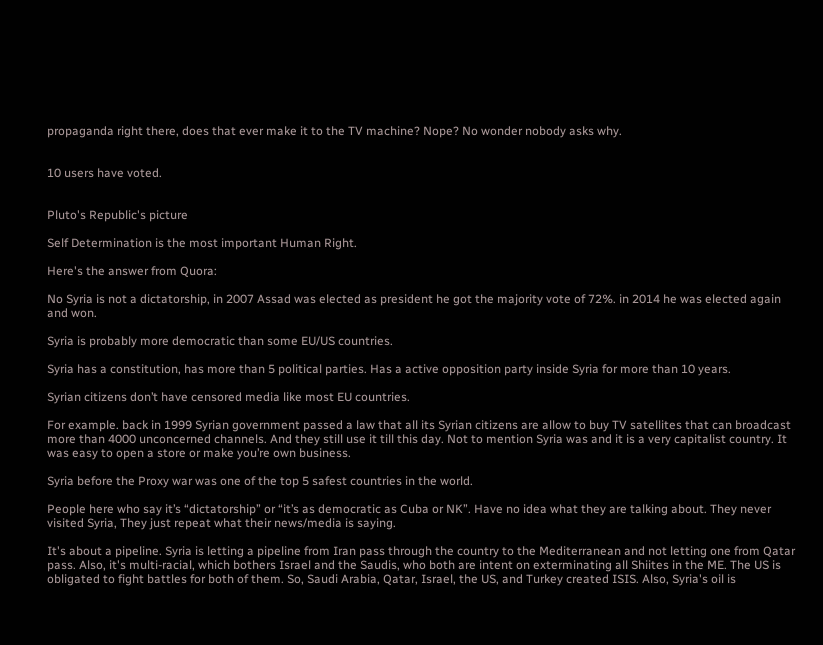propaganda right there, does that ever make it to the TV machine? Nope? No wonder nobody asks why.


10 users have voted.


Pluto's Republic's picture

Self Determination is the most important Human Right.

Here's the answer from Quora:

No Syria is not a dictatorship, in 2007 Assad was elected as president he got the majority vote of 72%. in 2014 he was elected again and won.

Syria is probably more democratic than some EU/US countries.

Syria has a constitution, has more than 5 political parties. Has a active opposition party inside Syria for more than 10 years.

Syrian citizens don’t have censored media like most EU countries.

For example. back in 1999 Syrian government passed a law that all its Syrian citizens are allow to buy TV satellites that can broadcast more than 4000 unconcerned channels. And they still use it till this day. Not to mention Syria was and it is a very capitalist country. It was easy to open a store or make you’re own business.

Syria before the Proxy war was one of the top 5 safest countries in the world.

People here who say it’s “dictatorship” or “it’s as democratic as Cuba or NK”. Have no idea what they are talking about. They never visited Syria, They just repeat what their news/media is saying.

It's about a pipeline. Syria is letting a pipeline from Iran pass through the country to the Mediterranean and not letting one from Qatar pass. Also, it's multi-racial, which bothers Israel and the Saudis, who both are intent on exterminating all Shiites in the ME. The US is obligated to fight battles for both of them. So, Saudi Arabia, Qatar, Israel, the US, and Turkey created ISIS. Also, Syria's oil is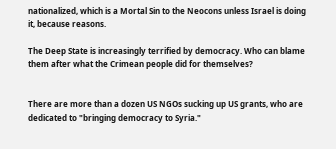nationalized, which is a Mortal Sin to the Neocons unless Israel is doing it, because reasons.

The Deep State is increasingly terrified by democracy. Who can blame them after what the Crimean people did for themselves?


There are more than a dozen US NGOs sucking up US grants, who are dedicated to "bringing democracy to Syria."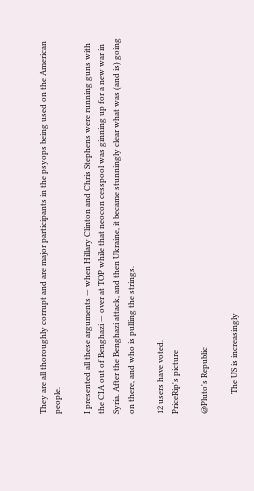They are all thoroughly corrupt and are major participants in the psyops being used on the American people.

I presented all these arguments — when Hillary Clinton and Chris Stephens were running guns with the CIA out of Benghazi — over at TOP while that neocon cesspool was ginning up for a new war in Syria. After the Benghazi attack, and then Ukraine, it became stunningly clear what was (and is) going on there, and who is pulling the strings.

12 users have voted.
PriceRip's picture

@Pluto's Republic

          The US is increasingly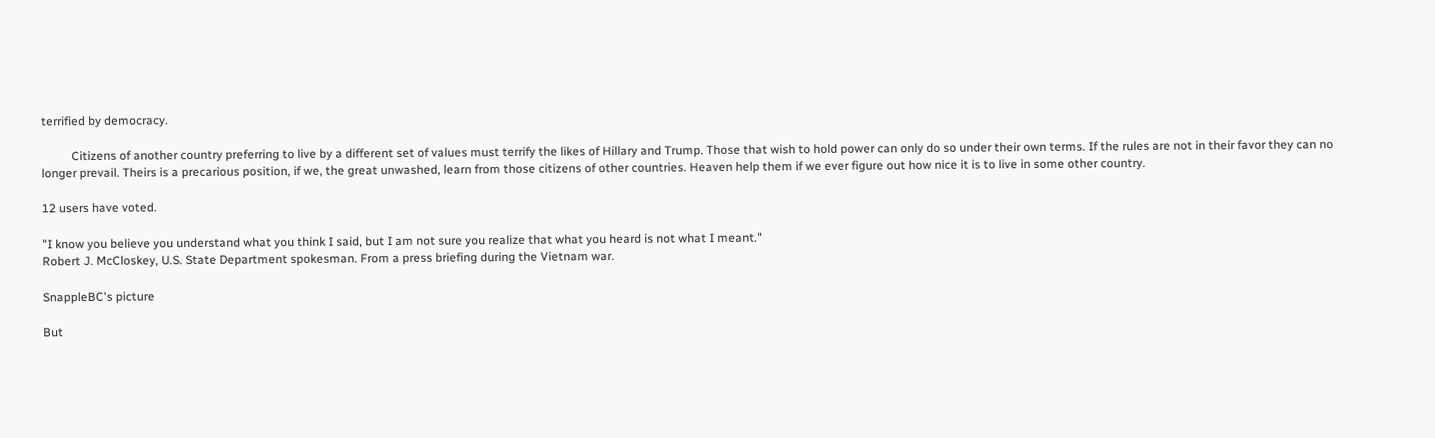terrified by democracy.

          Citizens of another country preferring to live by a different set of values must terrify the likes of Hillary and Trump. Those that wish to hold power can only do so under their own terms. If the rules are not in their favor they can no longer prevail. Theirs is a precarious position, if we, the great unwashed, learn from those citizens of other countries. Heaven help them if we ever figure out how nice it is to live in some other country.

12 users have voted.

"I know you believe you understand what you think I said, but I am not sure you realize that what you heard is not what I meant."
Robert J. McCloskey, U.S. State Department spokesman. From a press briefing during the Vietnam war.

SnappleBC's picture

But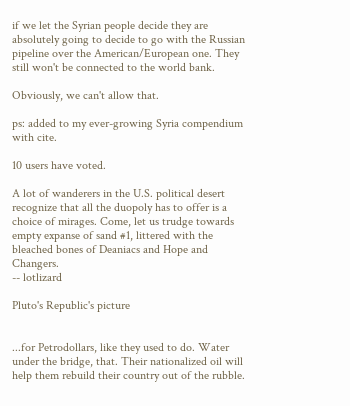if we let the Syrian people decide they are absolutely going to decide to go with the Russian pipeline over the American/European one. They still won't be connected to the world bank.

Obviously, we can't allow that.

ps: added to my ever-growing Syria compendium with cite.

10 users have voted.

A lot of wanderers in the U.S. political desert recognize that all the duopoly has to offer is a choice of mirages. Come, let us trudge towards empty expanse of sand #1, littered with the bleached bones of Deaniacs and Hope and Changers.
-- lotlizard

Pluto's Republic's picture


...for Petrodollars, like they used to do. Water under the bridge, that. Their nationalized oil will help them rebuild their country out of the rubble.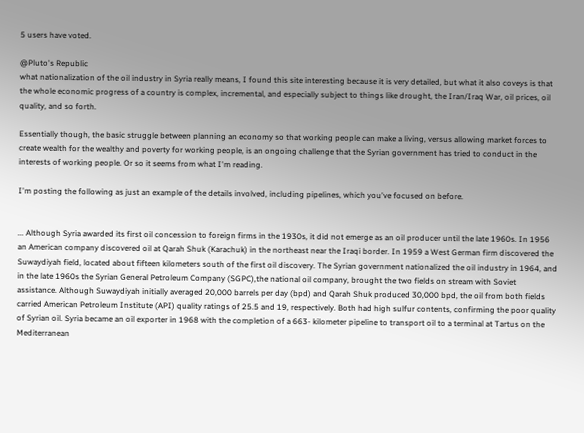5 users have voted.

@Pluto's Republic
what nationalization of the oil industry in Syria really means, I found this site interesting because it is very detailed, but what it also coveys is that the whole economic progress of a country is complex, incremental, and especially subject to things like drought, the Iran/Iraq War, oil prices, oil quality, and so forth.

Essentially though, the basic struggle between planning an economy so that working people can make a living, versus allowing market forces to create wealth for the wealthy and poverty for working people, is an ongoing challenge that the Syrian government has tried to conduct in the interests of working people. Or so it seems from what I'm reading.

I'm posting the following as just an example of the details involved, including pipelines, which you've focused on before.


... Although Syria awarded its first oil concession to foreign firms in the 1930s, it did not emerge as an oil producer until the late 1960s. In 1956 an American company discovered oil at Qarah Shuk (Karachuk) in the northeast near the Iraqi border. In 1959 a West German firm discovered the Suwaydiyah field, located about fifteen kilometers south of the first oil discovery. The Syrian government nationalized the oil industry in 1964, and in the late 1960s the Syrian General Petroleum Company (SGPC),the national oil company, brought the two fields on stream with Soviet assistance. Although Suwaydiyah initially averaged 20,000 barrels per day (bpd) and Qarah Shuk produced 30,000 bpd, the oil from both fields carried American Petroleum Institute (API) quality ratings of 25.5 and 19, respectively. Both had high sulfur contents, confirming the poor quality of Syrian oil. Syria became an oil exporter in 1968 with the completion of a 663- kilometer pipeline to transport oil to a terminal at Tartus on the Mediterranean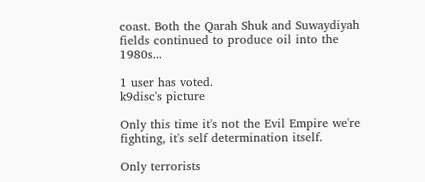coast. Both the Qarah Shuk and Suwaydiyah fields continued to produce oil into the 1980s...

1 user has voted.
k9disc's picture

Only this time it's not the Evil Empire we're fighting, it's self determination itself.

Only terrorists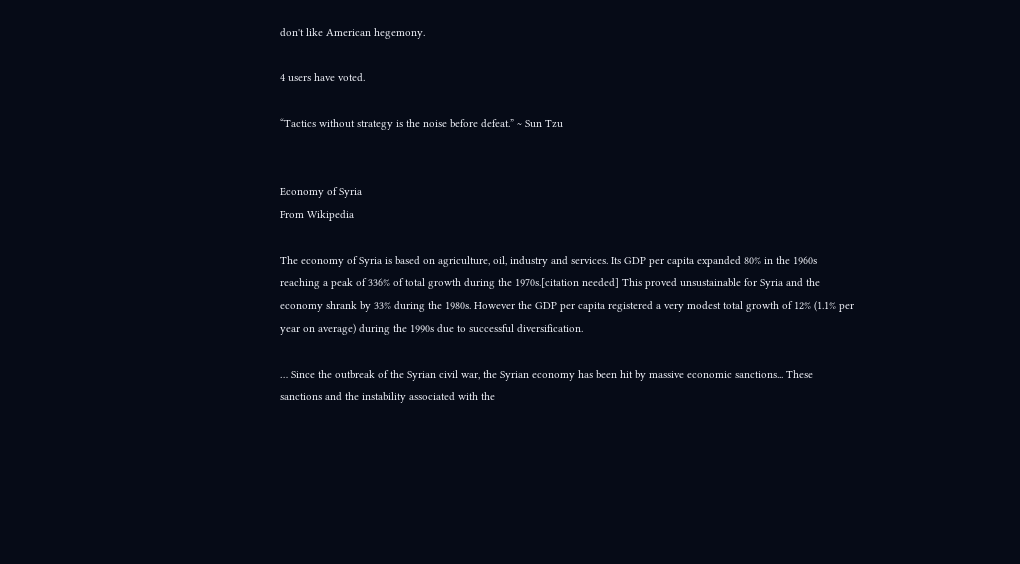don't like American hegemony.

4 users have voted.

“Tactics without strategy is the noise before defeat.” ~ Sun Tzu


Economy of Syria
From Wikipedia

The economy of Syria is based on agriculture, oil, industry and services. Its GDP per capita expanded 80% in the 1960s reaching a peak of 336% of total growth during the 1970s.[citation needed] This proved unsustainable for Syria and the economy shrank by 33% during the 1980s. However the GDP per capita registered a very modest total growth of 12% (1.1% per year on average) during the 1990s due to successful diversification.

… Since the outbreak of the Syrian civil war, the Syrian economy has been hit by massive economic sanctions... These sanctions and the instability associated with the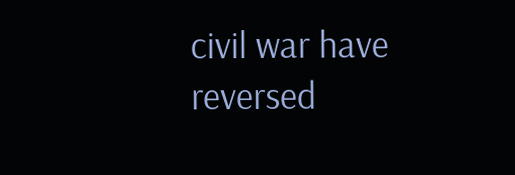civil war have reversed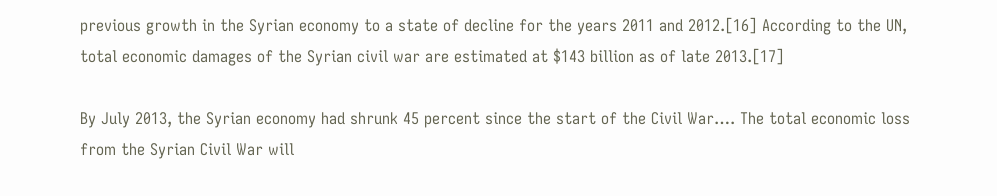previous growth in the Syrian economy to a state of decline for the years 2011 and 2012.[16] According to the UN, total economic damages of the Syrian civil war are estimated at $143 billion as of late 2013.[17]

By July 2013, the Syrian economy had shrunk 45 percent since the start of the Civil War…. The total economic loss from the Syrian Civil War will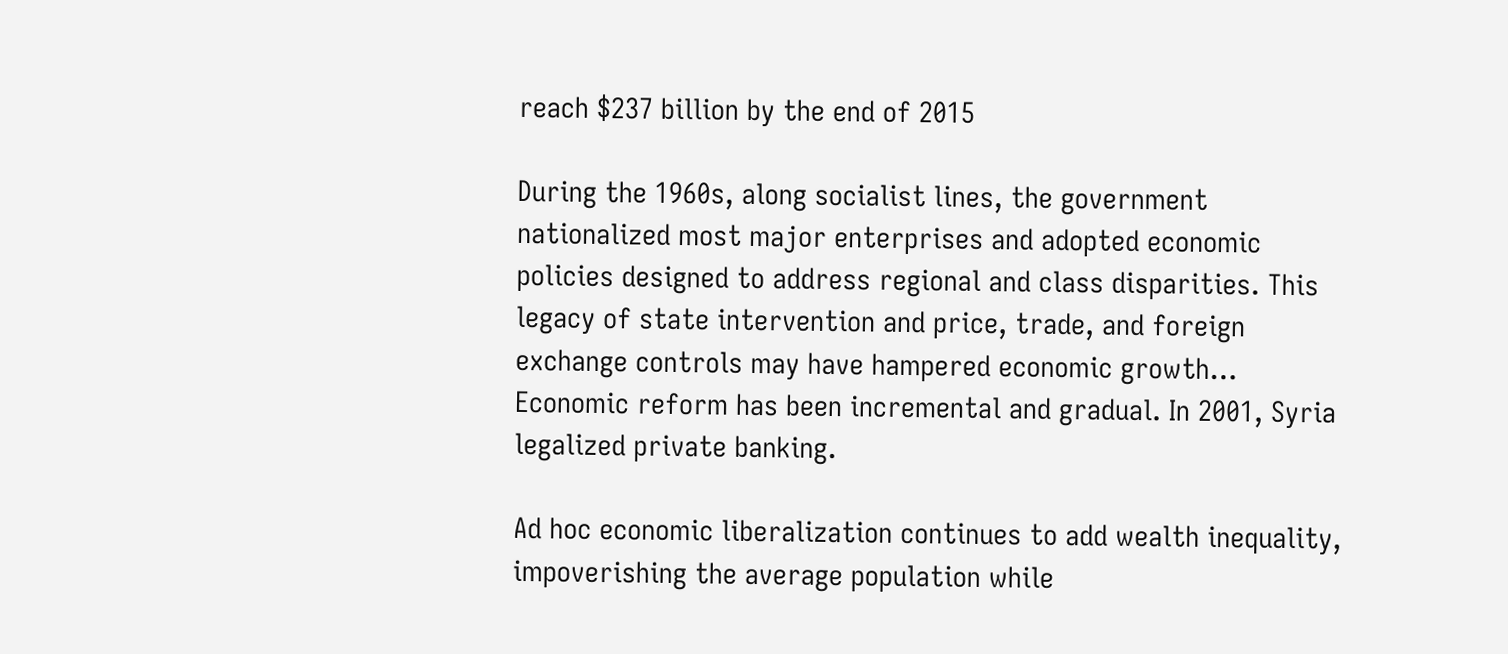reach $237 billion by the end of 2015

During the 1960s, along socialist lines, the government nationalized most major enterprises and adopted economic policies designed to address regional and class disparities. This legacy of state intervention and price, trade, and foreign exchange controls may have hampered economic growth… Economic reform has been incremental and gradual. In 2001, Syria legalized private banking.

Ad hoc economic liberalization continues to add wealth inequality, impoverishing the average population while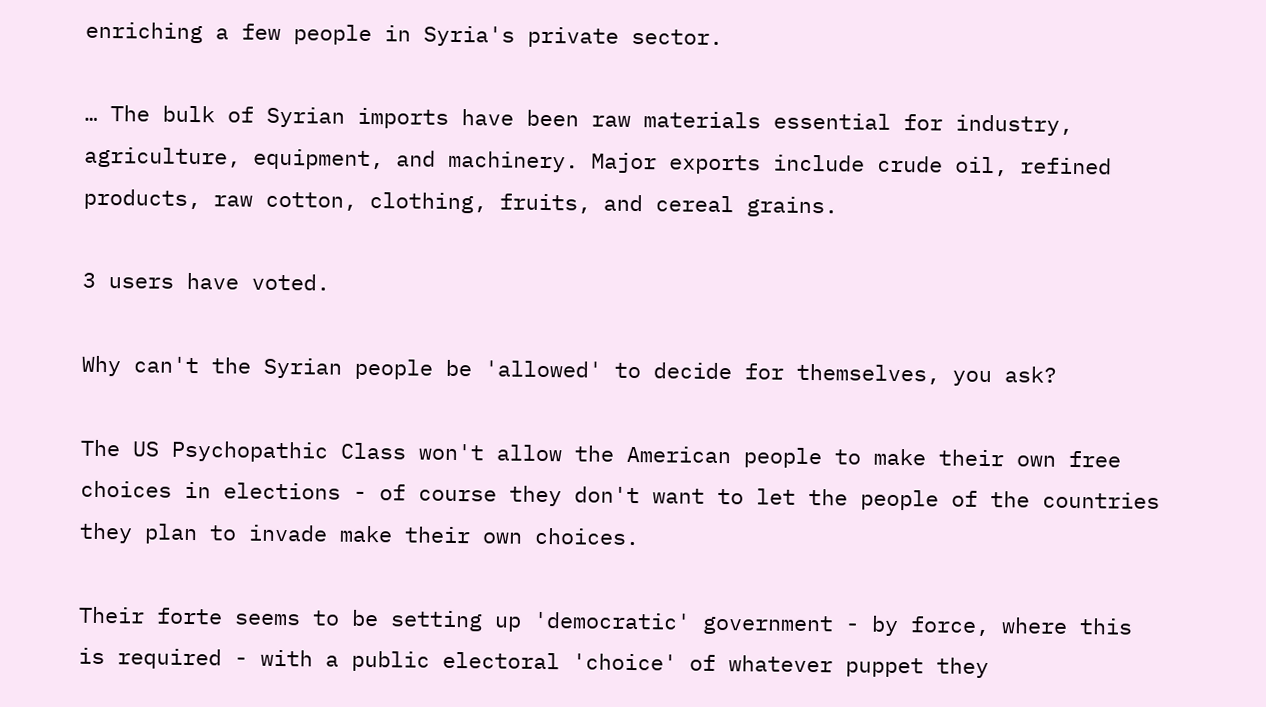enriching a few people in Syria's private sector.

… The bulk of Syrian imports have been raw materials essential for industry, agriculture, equipment, and machinery. Major exports include crude oil, refined products, raw cotton, clothing, fruits, and cereal grains.

3 users have voted.

Why can't the Syrian people be 'allowed' to decide for themselves, you ask?

The US Psychopathic Class won't allow the American people to make their own free choices in elections - of course they don't want to let the people of the countries they plan to invade make their own choices.

Their forte seems to be setting up 'democratic' government - by force, where this is required - with a public electoral 'choice' of whatever puppet they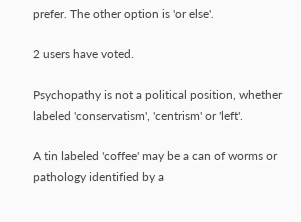prefer. The other option is 'or else'.

2 users have voted.

Psychopathy is not a political position, whether labeled 'conservatism', 'centrism' or 'left'.

A tin labeled 'coffee' may be a can of worms or pathology identified by a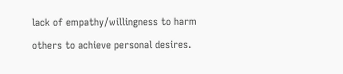lack of empathy/willingness to harm others to achieve personal desires.